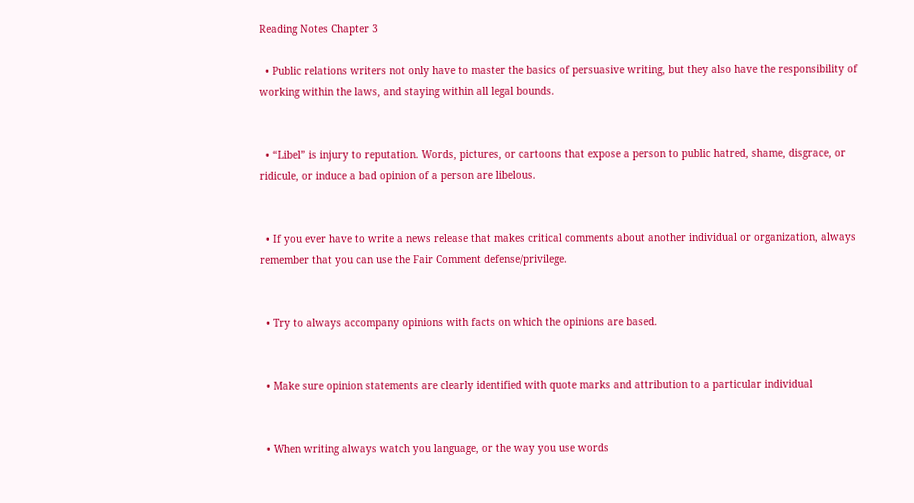Reading Notes Chapter 3

  • Public relations writers not only have to master the basics of persuasive writing, but they also have the responsibility of working within the laws, and staying within all legal bounds.


  • “Libel” is injury to reputation. Words, pictures, or cartoons that expose a person to public hatred, shame, disgrace, or ridicule, or induce a bad opinion of a person are libelous.


  • If you ever have to write a news release that makes critical comments about another individual or organization, always remember that you can use the Fair Comment defense/privilege.


  • Try to always accompany opinions with facts on which the opinions are based.


  • Make sure opinion statements are clearly identified with quote marks and attribution to a particular individual


  • When writing always watch you language, or the way you use words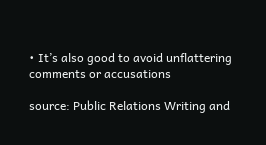• It’s also good to avoid unflattering comments or accusations

source: Public Relations Writing and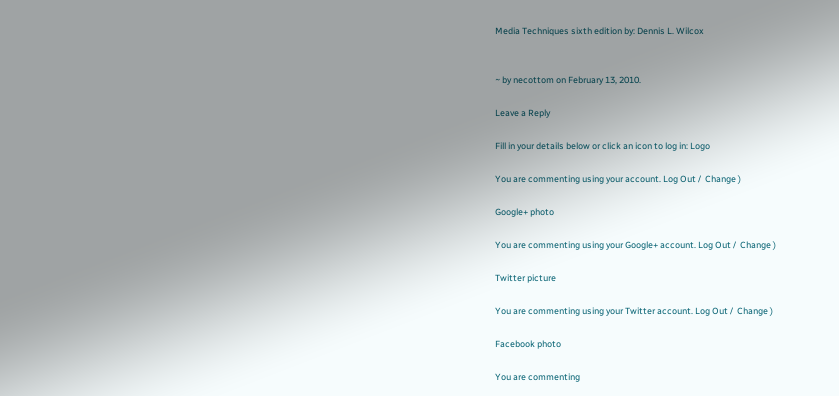Media Techniques sixth edition by: Dennis L. Wilcox


~ by necottom on February 13, 2010.

Leave a Reply

Fill in your details below or click an icon to log in: Logo

You are commenting using your account. Log Out /  Change )

Google+ photo

You are commenting using your Google+ account. Log Out /  Change )

Twitter picture

You are commenting using your Twitter account. Log Out /  Change )

Facebook photo

You are commenting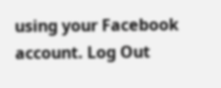using your Facebook account. Log Out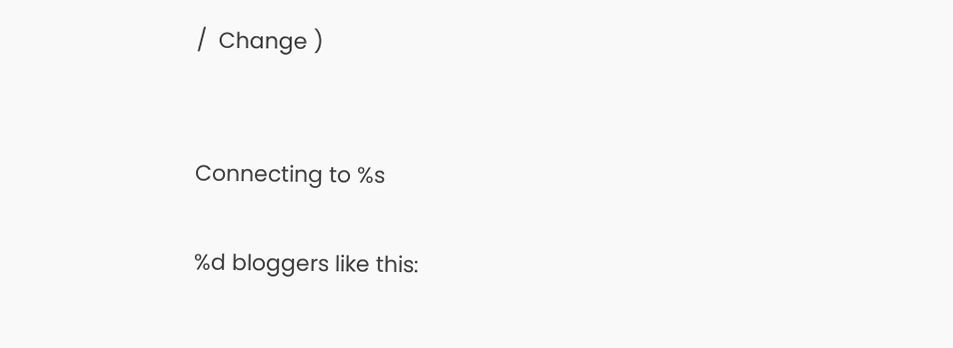/  Change )


Connecting to %s

%d bloggers like this: